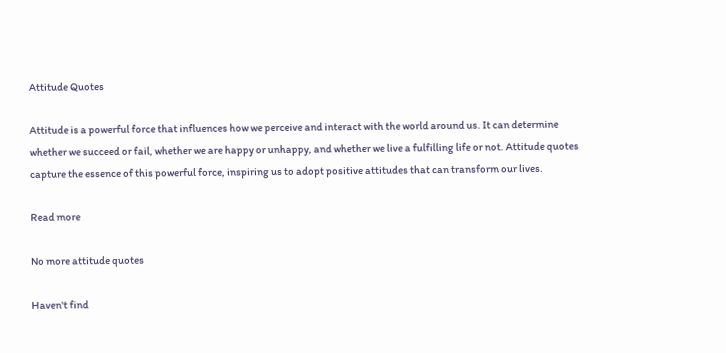Attitude Quotes

Attitude is a powerful force that influences how we perceive and interact with the world around us. It can determine whether we succeed or fail, whether we are happy or unhappy, and whether we live a fulfilling life or not. Attitude quotes capture the essence of this powerful force, inspiring us to adopt positive attitudes that can transform our lives.

Read more

No more attitude quotes

Haven't find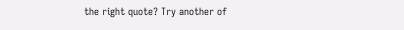the right quote? Try another of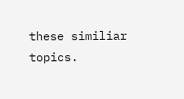these similiar topics.